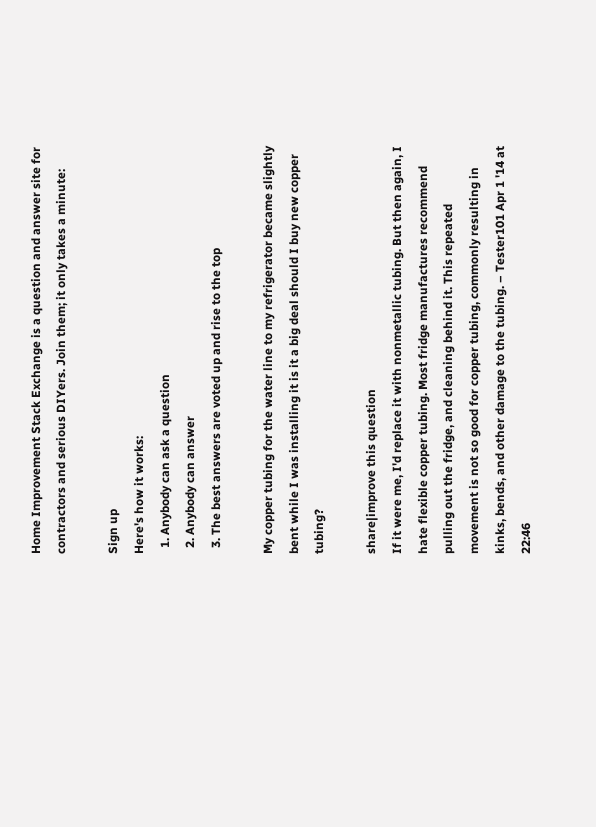Home Improvement Stack Exchange is a question and answer site for contractors and serious DIYers. Join them; it only takes a minute:

Sign up
Here's how it works:
  1. Anybody can ask a question
  2. Anybody can answer
  3. The best answers are voted up and rise to the top

My copper tubing for the water line to my refrigerator became slightly bent while I was installing it is it a big deal should I buy new copper tubing?

share|improve this question
If it were me, I'd replace it with nonmetallic tubing. But then again, I hate flexible copper tubing. Most fridge manufactures recommend pulling out the fridge, and cleaning behind it. This repeated movement is not so good for copper tubing, commonly resulting in kinks, bends, and other damage to the tubing. – Tester101 Apr 1 '14 at 22:46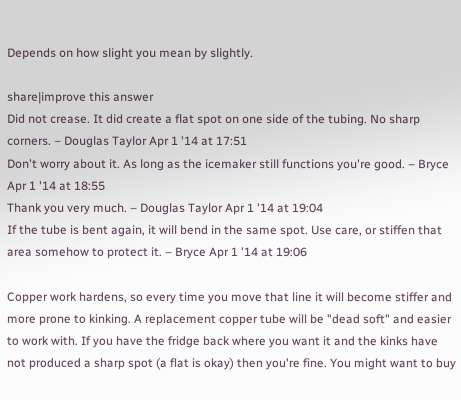Depends on how slight you mean by slightly.

share|improve this answer
Did not crease. It did create a flat spot on one side of the tubing. No sharp corners. – Douglas Taylor Apr 1 '14 at 17:51
Don't worry about it. As long as the icemaker still functions you're good. – Bryce Apr 1 '14 at 18:55
Thank you very much. – Douglas Taylor Apr 1 '14 at 19:04
If the tube is bent again, it will bend in the same spot. Use care, or stiffen that area somehow to protect it. – Bryce Apr 1 '14 at 19:06

Copper work hardens, so every time you move that line it will become stiffer and more prone to kinking. A replacement copper tube will be "dead soft" and easier to work with. If you have the fridge back where you want it and the kinks have not produced a sharp spot (a flat is okay) then you're fine. You might want to buy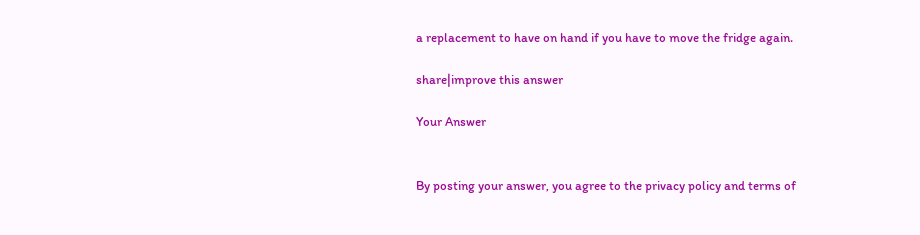a replacement to have on hand if you have to move the fridge again.

share|improve this answer

Your Answer


By posting your answer, you agree to the privacy policy and terms of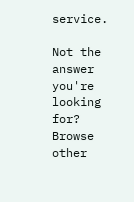service.

Not the answer you're looking for? Browse other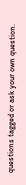questions tagged or ask your own question.